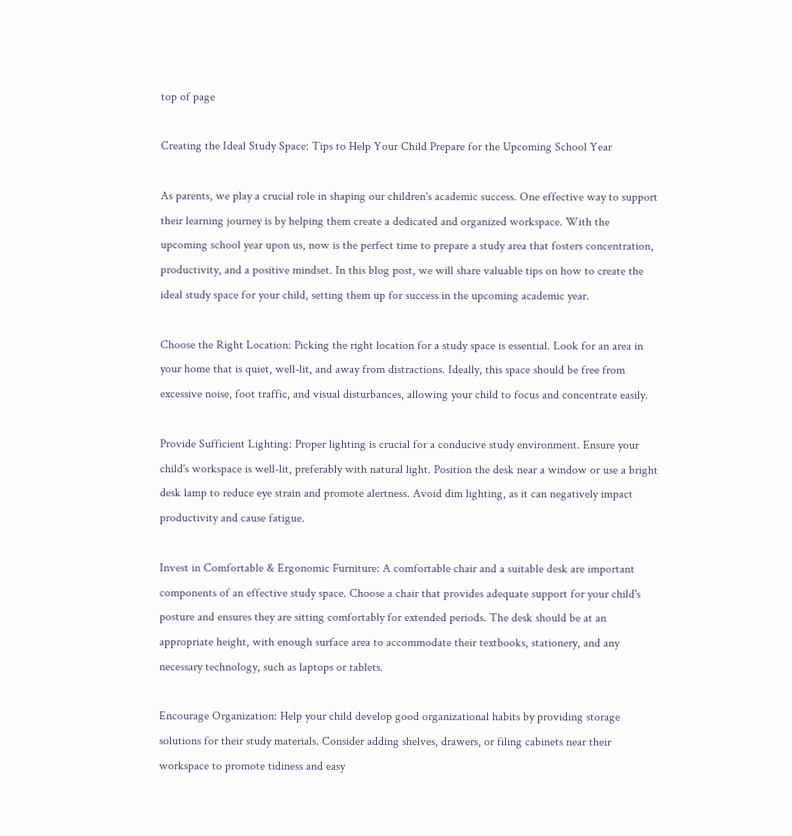top of page

Creating the Ideal Study Space: Tips to Help Your Child Prepare for the Upcoming School Year

As parents, we play a crucial role in shaping our children's academic success. One effective way to support their learning journey is by helping them create a dedicated and organized workspace. With the upcoming school year upon us, now is the perfect time to prepare a study area that fosters concentration, productivity, and a positive mindset. In this blog post, we will share valuable tips on how to create the ideal study space for your child, setting them up for success in the upcoming academic year.

Choose the Right Location: Picking the right location for a study space is essential. Look for an area in your home that is quiet, well-lit, and away from distractions. Ideally, this space should be free from excessive noise, foot traffic, and visual disturbances, allowing your child to focus and concentrate easily.

Provide Sufficient Lighting: Proper lighting is crucial for a conducive study environment. Ensure your child's workspace is well-lit, preferably with natural light. Position the desk near a window or use a bright desk lamp to reduce eye strain and promote alertness. Avoid dim lighting, as it can negatively impact productivity and cause fatigue.

Invest in Comfortable & Ergonomic Furniture: A comfortable chair and a suitable desk are important components of an effective study space. Choose a chair that provides adequate support for your child's posture and ensures they are sitting comfortably for extended periods. The desk should be at an appropriate height, with enough surface area to accommodate their textbooks, stationery, and any necessary technology, such as laptops or tablets.

Encourage Organization: Help your child develop good organizational habits by providing storage solutions for their study materials. Consider adding shelves, drawers, or filing cabinets near their workspace to promote tidiness and easy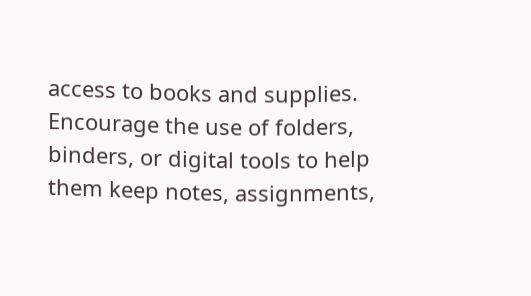access to books and supplies. Encourage the use of folders, binders, or digital tools to help them keep notes, assignments,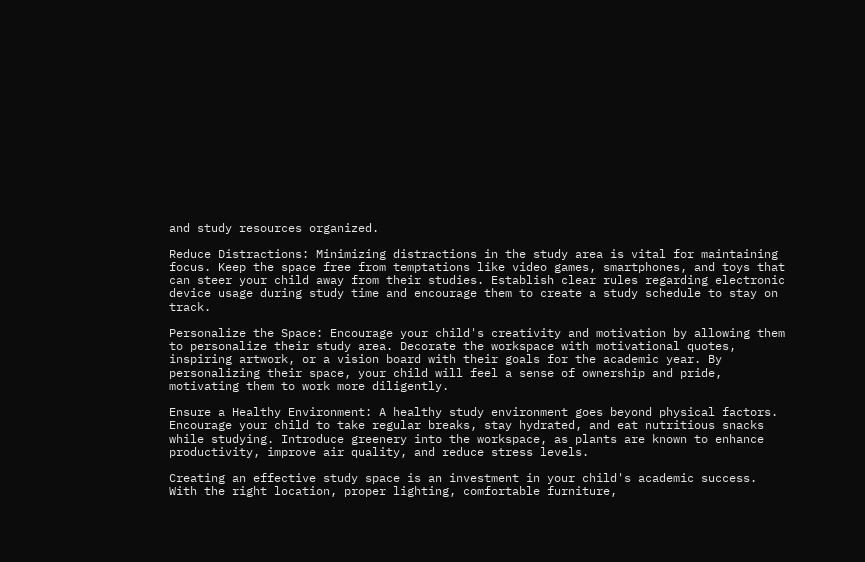and study resources organized.

Reduce Distractions: Minimizing distractions in the study area is vital for maintaining focus. Keep the space free from temptations like video games, smartphones, and toys that can steer your child away from their studies. Establish clear rules regarding electronic device usage during study time and encourage them to create a study schedule to stay on track.

Personalize the Space: Encourage your child's creativity and motivation by allowing them to personalize their study area. Decorate the workspace with motivational quotes, inspiring artwork, or a vision board with their goals for the academic year. By personalizing their space, your child will feel a sense of ownership and pride, motivating them to work more diligently.

Ensure a Healthy Environment: A healthy study environment goes beyond physical factors. Encourage your child to take regular breaks, stay hydrated, and eat nutritious snacks while studying. Introduce greenery into the workspace, as plants are known to enhance productivity, improve air quality, and reduce stress levels.

Creating an effective study space is an investment in your child's academic success. With the right location, proper lighting, comfortable furniture,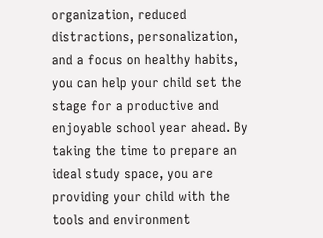organization, reduced distractions, personalization, and a focus on healthy habits, you can help your child set the stage for a productive and enjoyable school year ahead. By taking the time to prepare an ideal study space, you are providing your child with the tools and environment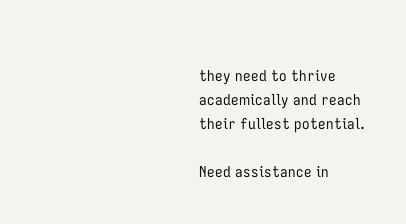they need to thrive academically and reach their fullest potential.

Need assistance in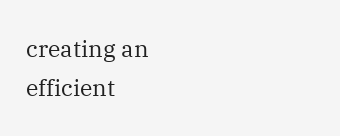creating an efficient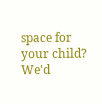space for your child? We'd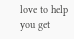love to help you get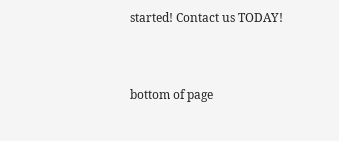started! Contact us TODAY!


bottom of page